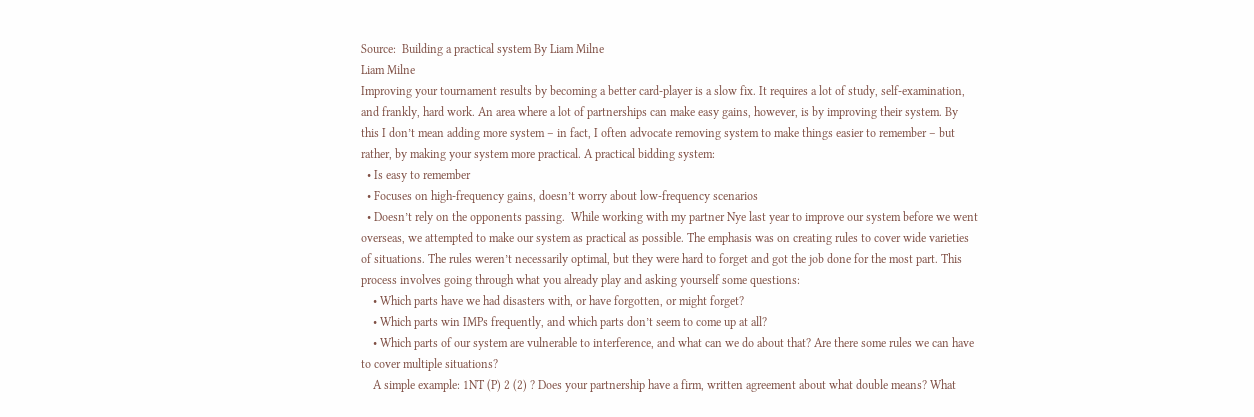Source:  Building a practical system By Liam Milne
Liam Milne
Improving your tournament results by becoming a better card-player is a slow fix. It requires a lot of study, self-examination, and frankly, hard work. An area where a lot of partnerships can make easy gains, however, is by improving their system. By this I don’t mean adding more system – in fact, I often advocate removing system to make things easier to remember – but rather, by making your system more practical. A practical bidding system:
  • Is easy to remember
  • Focuses on high-frequency gains, doesn’t worry about low-frequency scenarios
  • Doesn’t rely on the opponents passing.  While working with my partner Nye last year to improve our system before we went overseas, we attempted to make our system as practical as possible. The emphasis was on creating rules to cover wide varieties of situations. The rules weren’t necessarily optimal, but they were hard to forget and got the job done for the most part. This process involves going through what you already play and asking yourself some questions:
    • Which parts have we had disasters with, or have forgotten, or might forget?
    • Which parts win IMPs frequently, and which parts don’t seem to come up at all?
    • Which parts of our system are vulnerable to interference, and what can we do about that? Are there some rules we can have to cover multiple situations?
    A simple example: 1NT (P) 2 (2) ? Does your partnership have a firm, written agreement about what double means? What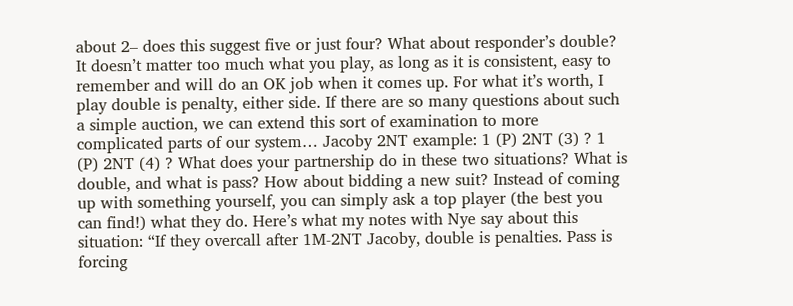about 2– does this suggest five or just four? What about responder’s double? It doesn’t matter too much what you play, as long as it is consistent, easy to remember and will do an OK job when it comes up. For what it’s worth, I play double is penalty, either side. If there are so many questions about such a simple auction, we can extend this sort of examination to more complicated parts of our system… Jacoby 2NT example: 1 (P) 2NT (3) ? 1 (P) 2NT (4) ? What does your partnership do in these two situations? What is double, and what is pass? How about bidding a new suit? Instead of coming up with something yourself, you can simply ask a top player (the best you can find!) what they do. Here’s what my notes with Nye say about this situation: “If they overcall after 1M-2NT Jacoby, double is penalties. Pass is forcing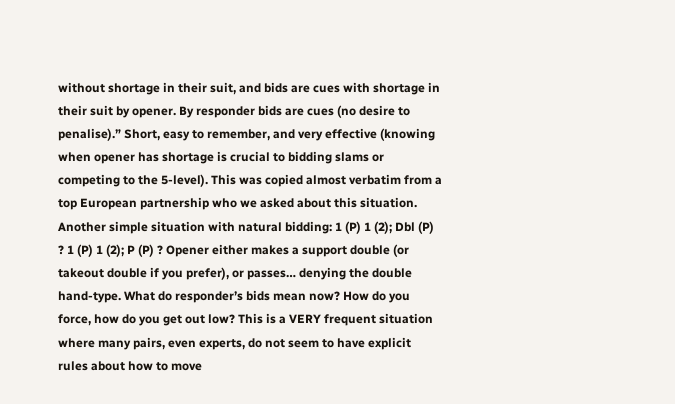without shortage in their suit, and bids are cues with shortage in their suit by opener. By responder bids are cues (no desire to penalise).” Short, easy to remember, and very effective (knowing when opener has shortage is crucial to bidding slams or competing to the 5-level). This was copied almost verbatim from a top European partnership who we asked about this situation. Another simple situation with natural bidding: 1 (P) 1 (2); Dbl (P) ? 1 (P) 1 (2); P (P) ? Opener either makes a support double (or takeout double if you prefer), or passes… denying the double hand-type. What do responder’s bids mean now? How do you force, how do you get out low? This is a VERY frequent situation where many pairs, even experts, do not seem to have explicit rules about how to move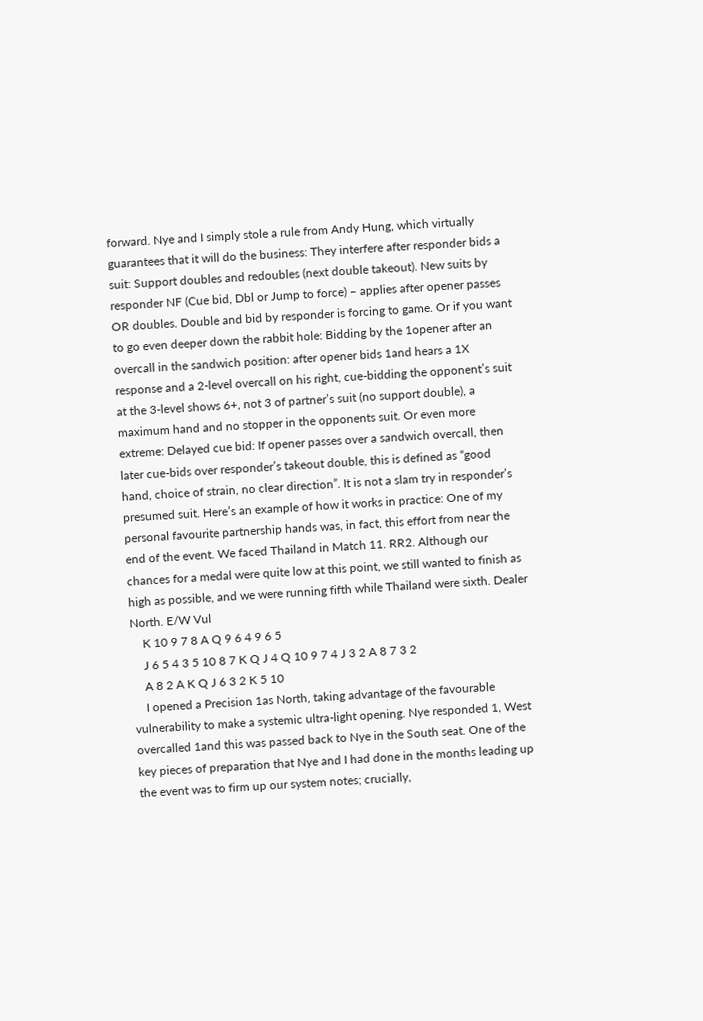forward. Nye and I simply stole a rule from Andy Hung, which virtually guarantees that it will do the business: They interfere after responder bids a suit: Support doubles and redoubles (next double takeout). New suits by responder NF (Cue bid, Dbl or Jump to force) – applies after opener passes OR doubles. Double and bid by responder is forcing to game. Or if you want to go even deeper down the rabbit hole: Bidding by the 1opener after an overcall in the sandwich position: after opener bids 1and hears a 1X response and a 2-level overcall on his right, cue-bidding the opponent’s suit at the 3-level shows 6+, not 3 of partner’s suit (no support double), a maximum hand and no stopper in the opponents suit. Or even more extreme: Delayed cue bid: If opener passes over a sandwich overcall, then later cue-bids over responder’s takeout double, this is defined as “good hand, choice of strain, no clear direction”. It is not a slam try in responder’s presumed suit. Here’s an example of how it works in practice: One of my personal favourite partnership hands was, in fact, this effort from near the end of the event. We faced Thailand in Match 11. RR2. Although our chances for a medal were quite low at this point, we still wanted to finish as high as possible, and we were running fifth while Thailand were sixth. Dealer North. E/W Vul
    K 10 9 7 8 A Q 9 6 4 9 6 5
    J 6 5 4 3 5 10 8 7 K Q J 4 Q 10 9 7 4 J 3 2 A 8 7 3 2
    A 8 2 A K Q J 6 3 2 K 5 10
    I opened a Precision 1as North, taking advantage of the favourable vulnerability to make a systemic ultra-light opening. Nye responded 1, West overcalled 1and this was passed back to Nye in the South seat. One of the key pieces of preparation that Nye and I had done in the months leading up the event was to firm up our system notes; crucially,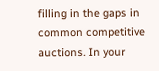filling in the gaps in common competitive auctions. In your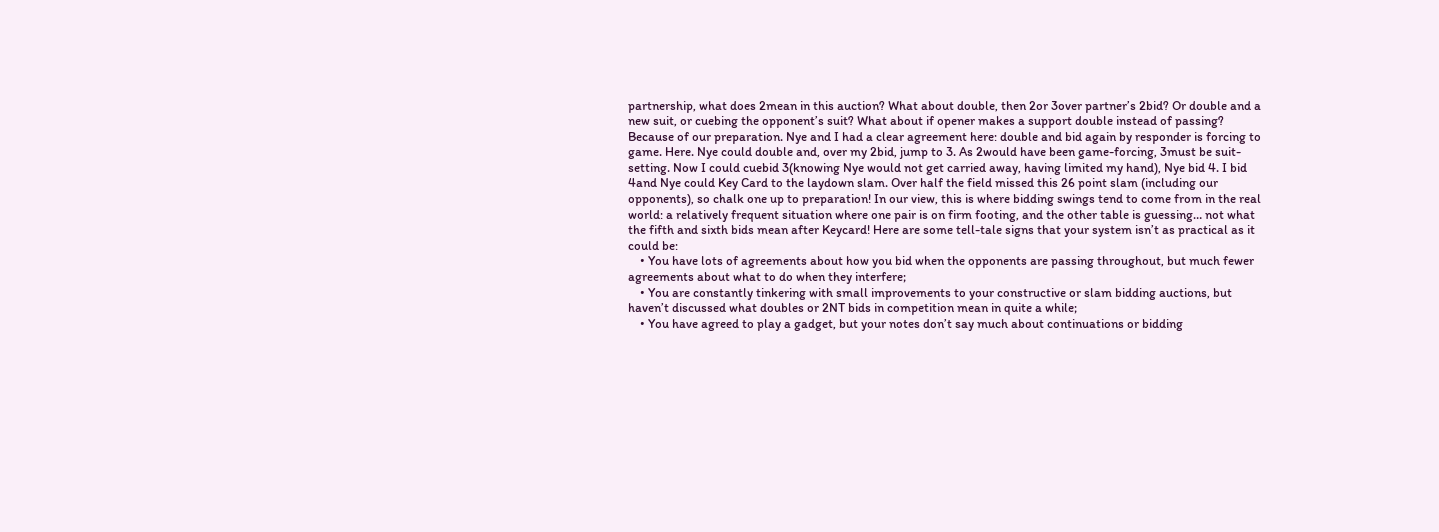partnership, what does 2mean in this auction? What about double, then 2or 3over partner’s 2bid? Or double and a new suit, or cuebing the opponent’s suit? What about if opener makes a support double instead of passing? Because of our preparation. Nye and I had a clear agreement here: double and bid again by responder is forcing to game. Here. Nye could double and, over my 2bid, jump to 3. As 2would have been game-forcing, 3must be suit-setting. Now I could cuebid 3(knowing Nye would not get carried away, having limited my hand), Nye bid 4. I bid 4and Nye could Key Card to the laydown slam. Over half the field missed this 26 point slam (including our opponents), so chalk one up to preparation! In our view, this is where bidding swings tend to come from in the real world: a relatively frequent situation where one pair is on firm footing, and the other table is guessing… not what the fifth and sixth bids mean after Keycard! Here are some tell-tale signs that your system isn’t as practical as it could be:
    • You have lots of agreements about how you bid when the opponents are passing throughout, but much fewer agreements about what to do when they interfere;
    • You are constantly tinkering with small improvements to your constructive or slam bidding auctions, but haven’t discussed what doubles or 2NT bids in competition mean in quite a while;
    • You have agreed to play a gadget, but your notes don’t say much about continuations or bidding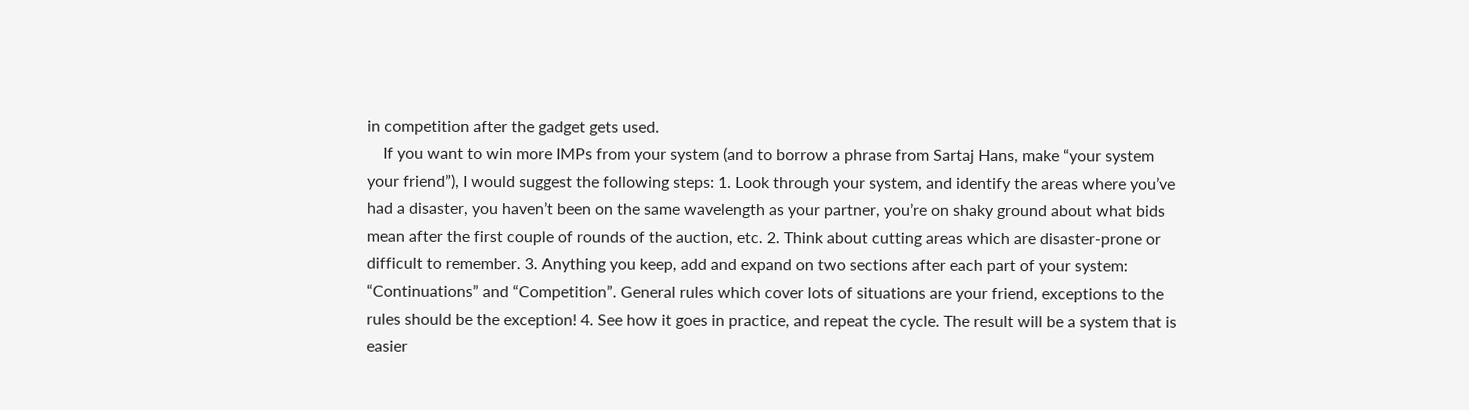in competition after the gadget gets used.
    If you want to win more IMPs from your system (and to borrow a phrase from Sartaj Hans, make “your system your friend”), I would suggest the following steps: 1. Look through your system, and identify the areas where you’ve had a disaster, you haven’t been on the same wavelength as your partner, you’re on shaky ground about what bids mean after the first couple of rounds of the auction, etc. 2. Think about cutting areas which are disaster-prone or difficult to remember. 3. Anything you keep, add and expand on two sections after each part of your system: “Continuations” and “Competition”. General rules which cover lots of situations are your friend, exceptions to the rules should be the exception! 4. See how it goes in practice, and repeat the cycle. The result will be a system that is easier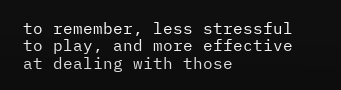to remember, less stressful to play, and more effective at dealing with those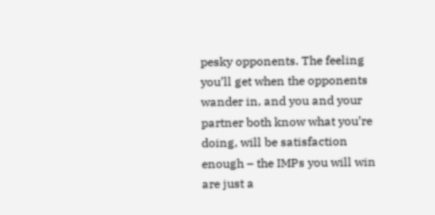pesky opponents. The feeling you’ll get when the opponents wander in, and you and your partner both know what you’re doing, will be satisfaction enough – the IMPs you will win are just a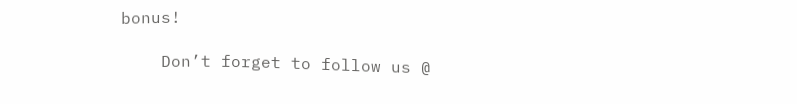bonus!

    Don’t forget to follow us @